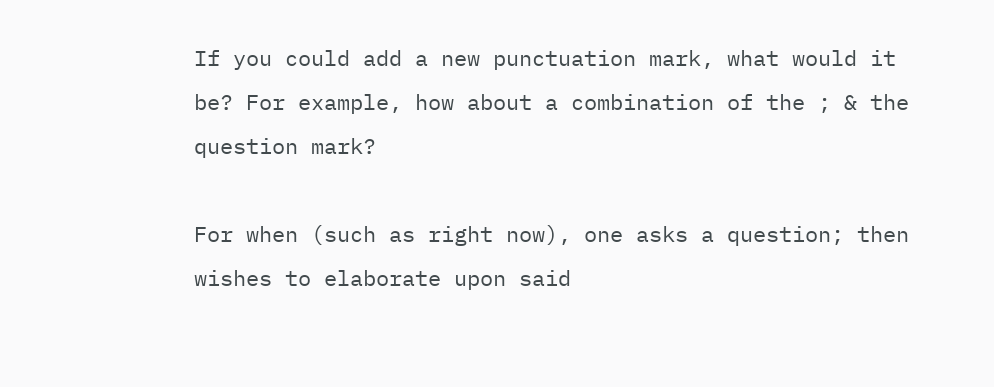If you could add a new punctuation mark, what would it be? For example, how about a combination of the ; & the question mark?

For when (such as right now), one asks a question; then wishes to elaborate upon said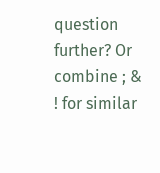question further? Or combine ; & ! for similar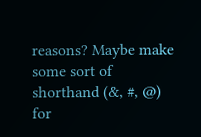reasons? Maybe make some sort of shorthand (&, #, @) for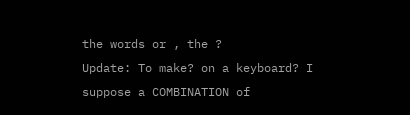the words or , the ?
Update: To make? on a keyboard? I suppose a COMBINATION of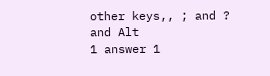other keys,, ; and ? and Alt
1 answer 1